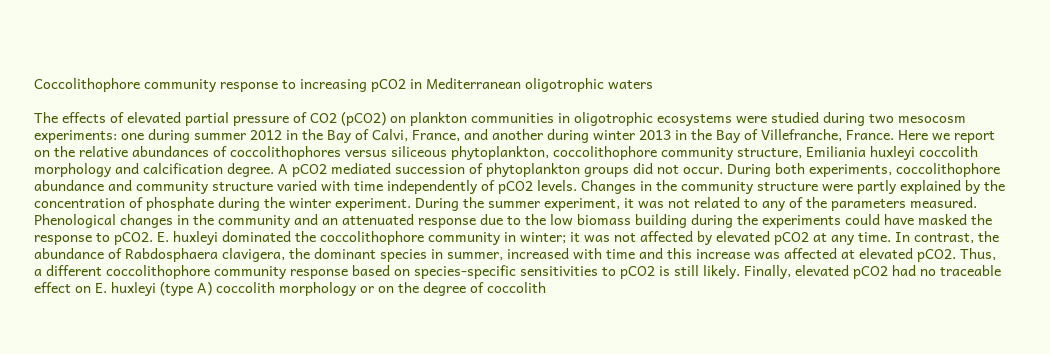Coccolithophore community response to increasing pCO2 in Mediterranean oligotrophic waters

The effects of elevated partial pressure of CO2 (pCO2) on plankton communities in oligotrophic ecosystems were studied during two mesocosm experiments: one during summer 2012 in the Bay of Calvi, France, and another during winter 2013 in the Bay of Villefranche, France. Here we report on the relative abundances of coccolithophores versus siliceous phytoplankton, coccolithophore community structure, Emiliania huxleyi coccolith morphology and calcification degree. A pCO2 mediated succession of phytoplankton groups did not occur. During both experiments, coccolithophore abundance and community structure varied with time independently of pCO2 levels. Changes in the community structure were partly explained by the concentration of phosphate during the winter experiment. During the summer experiment, it was not related to any of the parameters measured. Phenological changes in the community and an attenuated response due to the low biomass building during the experiments could have masked the response to pCO2. E. huxleyi dominated the coccolithophore community in winter; it was not affected by elevated pCO2 at any time. In contrast, the abundance of Rabdosphaera clavigera, the dominant species in summer, increased with time and this increase was affected at elevated pCO2. Thus, a different coccolithophore community response based on species-specific sensitivities to pCO2 is still likely. Finally, elevated pCO2 had no traceable effect on E. huxleyi (type A) coccolith morphology or on the degree of coccolith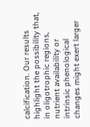calcification. Our results highlight the possibility that, in oligotrophic regions, nutrient availability or intrinsic phenological changes might exert larger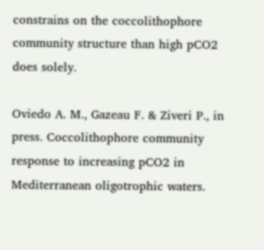constrains on the coccolithophore community structure than high pCO2 does solely.

Oviedo A. M., Gazeau F. & Ziveri P., in press. Coccolithophore community response to increasing pCO2 in Mediterranean oligotrophic waters.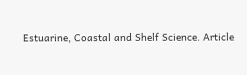Estuarine, Coastal and Shelf Science. Article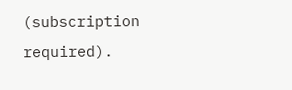(subscription required).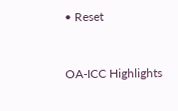• Reset


OA-ICC Highlights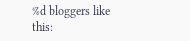%d bloggers like this: